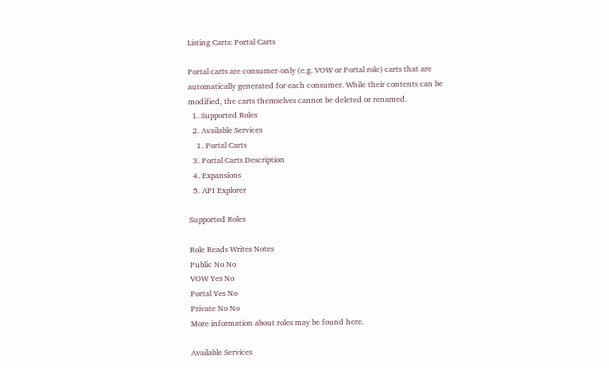Listing Carts: Portal Carts

Portal carts are consumer-only (e.g. VOW or Portal role) carts that are automatically generated for each consumer. While their contents can be modified, the carts themselves cannot be deleted or renamed.
  1. Supported Roles
  2. Available Services
    1. Portal Carts
  3. Portal Carts Description
  4. Expansions
  5. API Explorer

Supported Roles

Role Reads Writes Notes
Public No No
VOW Yes No
Portal Yes No
Private No No
More information about roles may be found here.

Available Services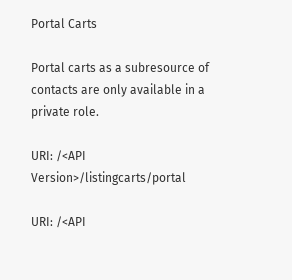Portal Carts

Portal carts as a subresource of contacts are only available in a private role.

URI: /<API Version>/listingcarts/portal

URI: /<API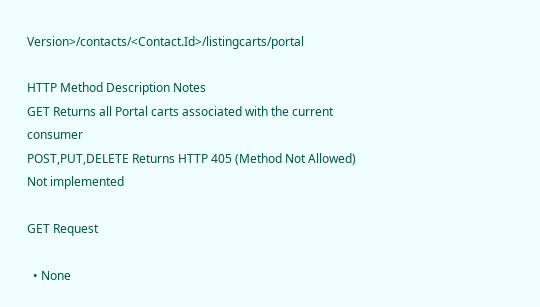Version>/contacts/<Contact.Id>/listingcarts/portal

HTTP Method Description Notes
GET Returns all Portal carts associated with the current consumer
POST,PUT,DELETE Returns HTTP 405 (Method Not Allowed) Not implemented

GET Request

  • None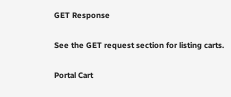GET Response

See the GET request section for listing carts.

Portal Cart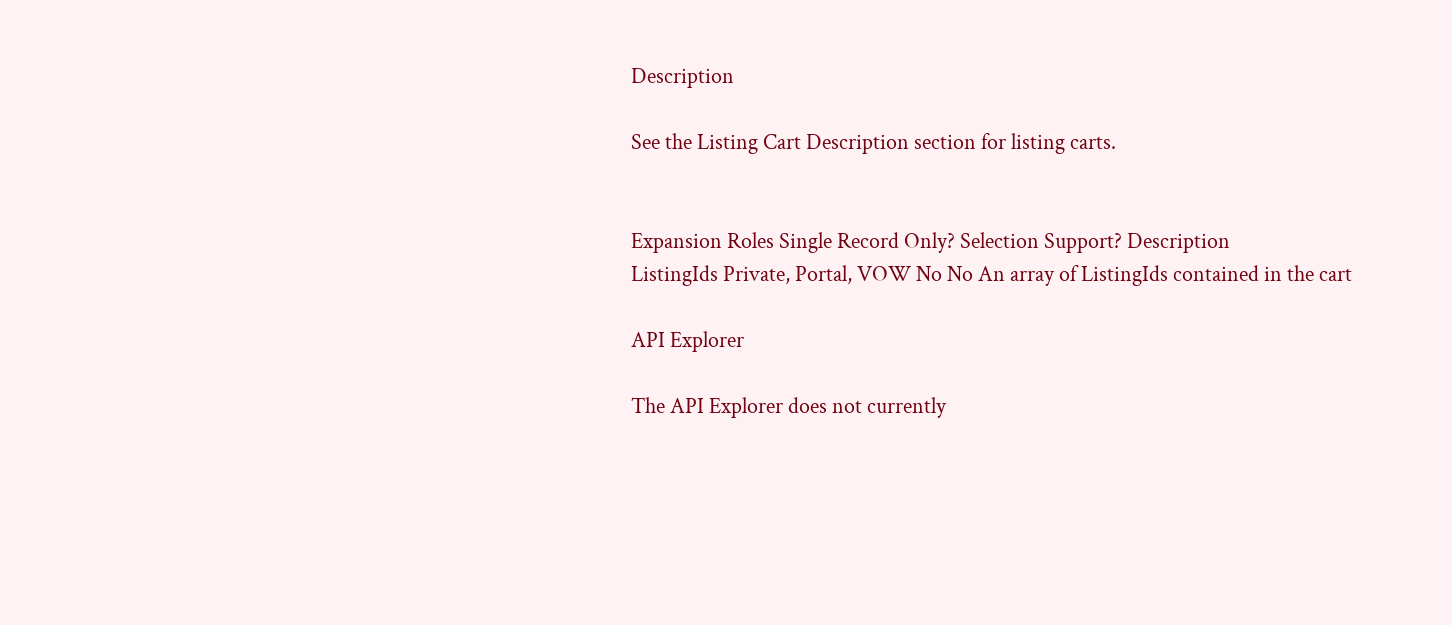Description

See the Listing Cart Description section for listing carts.


Expansion Roles Single Record Only? Selection Support? Description
ListingIds Private, Portal, VOW No No An array of ListingIds contained in the cart

API Explorer

The API Explorer does not currently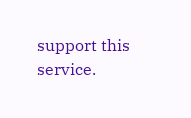support this service.